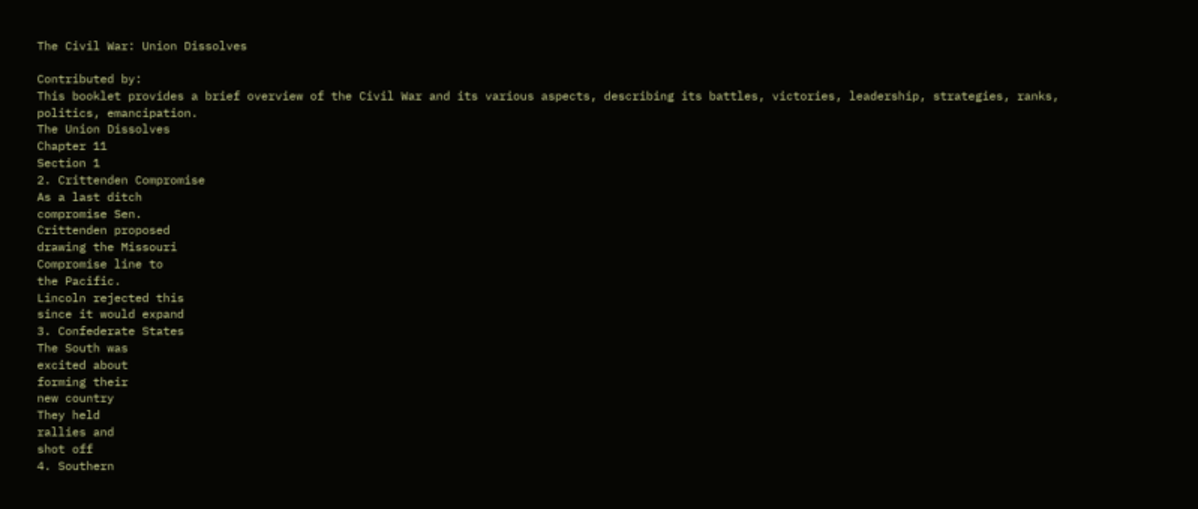The Civil War: Union Dissolves

Contributed by:
This booklet provides a brief overview of the Civil War and its various aspects, describing its battles, victories, leadership, strategies, ranks, politics, emancipation.
The Union Dissolves
Chapter 11
Section 1
2. Crittenden Compromise
As a last ditch
compromise Sen.
Crittenden proposed
drawing the Missouri
Compromise line to
the Pacific.
Lincoln rejected this
since it would expand
3. Confederate States
The South was
excited about
forming their
new country
They held
rallies and
shot off
4. Southern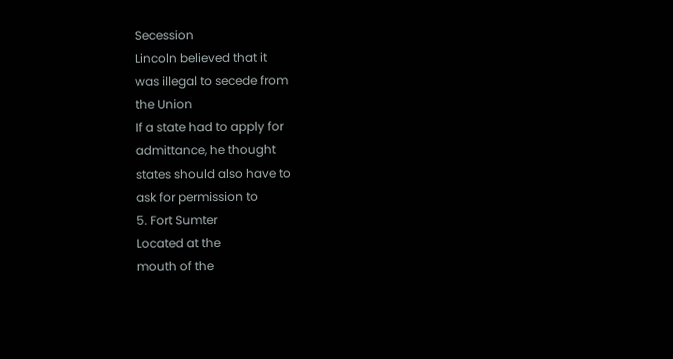Secession
Lincoln believed that it
was illegal to secede from
the Union
If a state had to apply for
admittance, he thought
states should also have to
ask for permission to
5. Fort Sumter
Located at the
mouth of the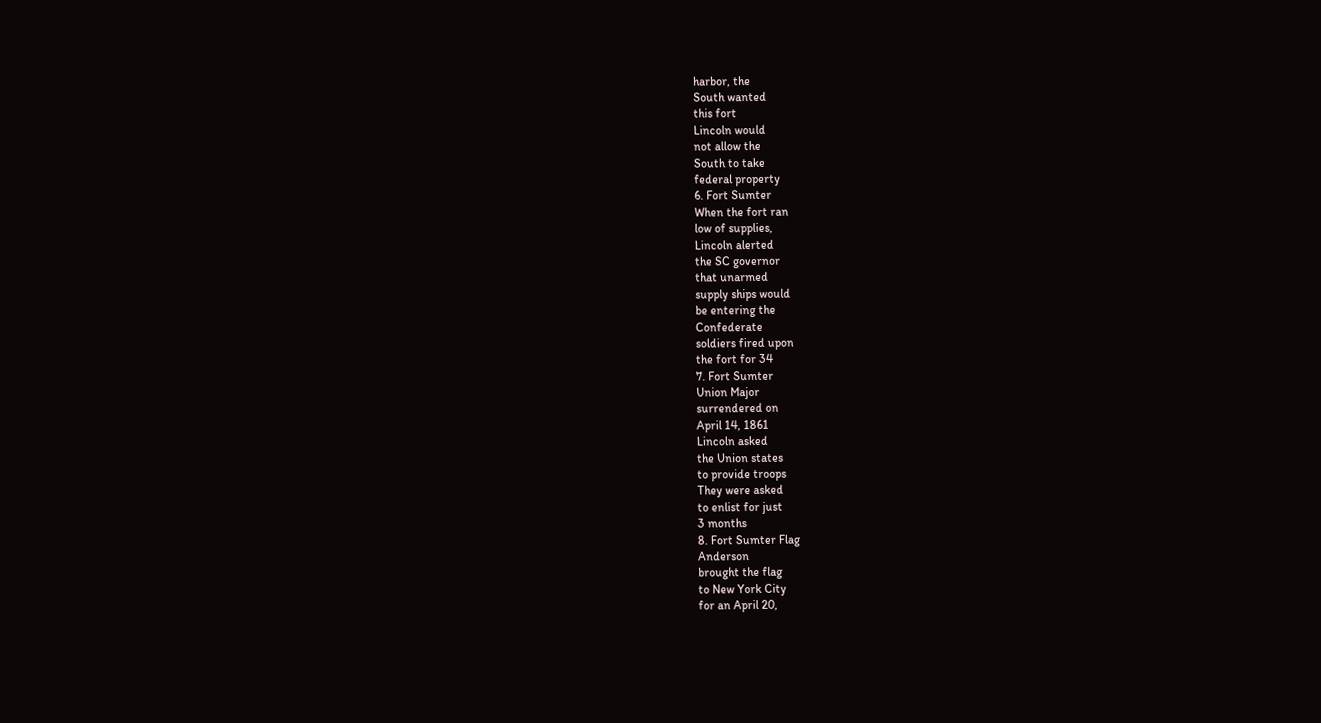harbor, the
South wanted
this fort
Lincoln would
not allow the
South to take
federal property
6. Fort Sumter
When the fort ran
low of supplies,
Lincoln alerted
the SC governor
that unarmed
supply ships would
be entering the
Confederate
soldiers fired upon
the fort for 34
7. Fort Sumter
Union Major
surrendered on
April 14, 1861
Lincoln asked
the Union states
to provide troops
They were asked
to enlist for just
3 months
8. Fort Sumter Flag
Anderson
brought the flag
to New York City
for an April 20,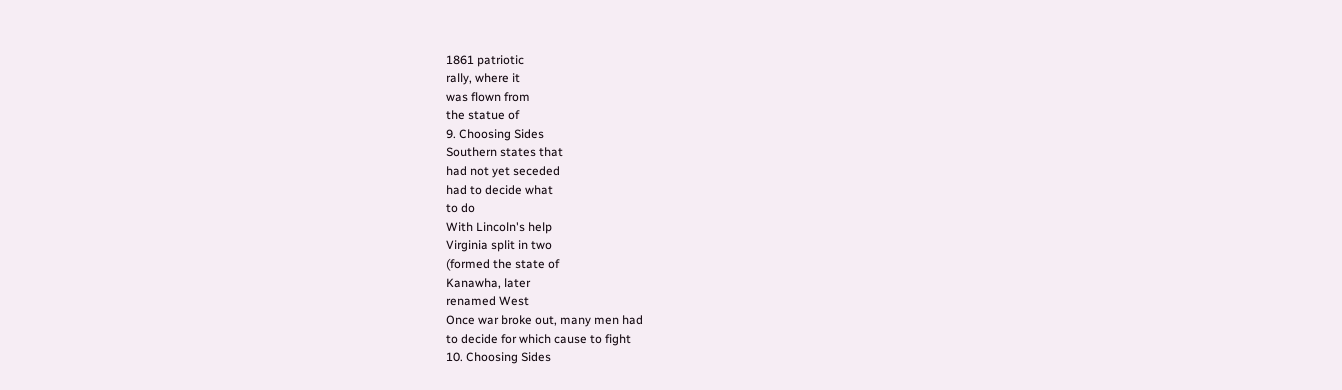1861 patriotic
rally, where it
was flown from
the statue of
9. Choosing Sides
Southern states that
had not yet seceded
had to decide what
to do
With Lincoln's help
Virginia split in two
(formed the state of
Kanawha, later
renamed West
Once war broke out, many men had
to decide for which cause to fight
10. Choosing Sides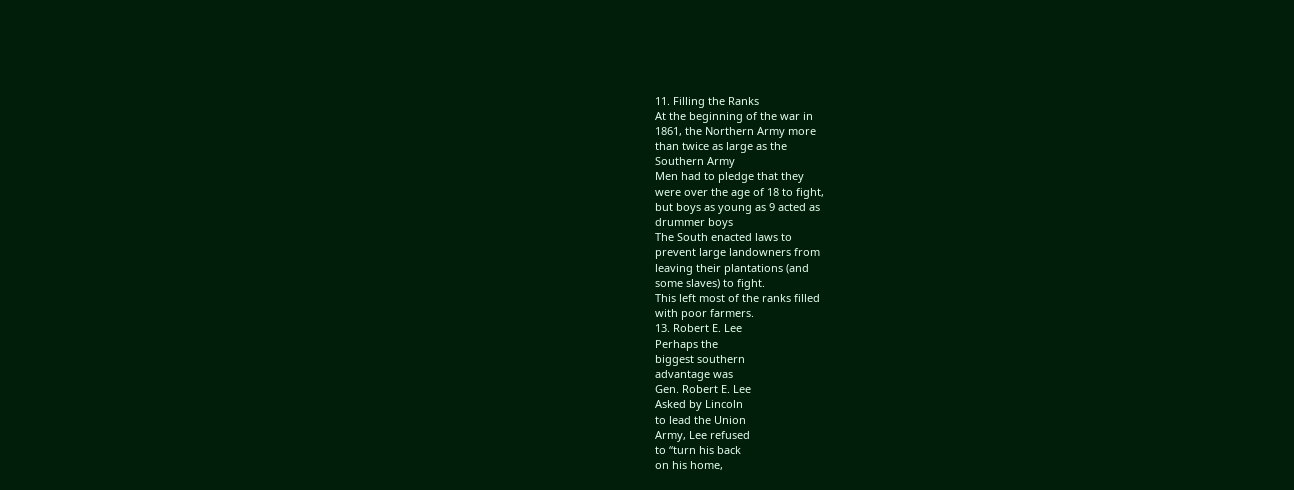11. Filling the Ranks
At the beginning of the war in
1861, the Northern Army more
than twice as large as the
Southern Army
Men had to pledge that they
were over the age of 18 to fight,
but boys as young as 9 acted as
drummer boys
The South enacted laws to
prevent large landowners from
leaving their plantations (and
some slaves) to fight.
This left most of the ranks filled
with poor farmers.
13. Robert E. Lee
Perhaps the
biggest southern
advantage was
Gen. Robert E. Lee
Asked by Lincoln
to lead the Union
Army, Lee refused
to “turn his back
on his home,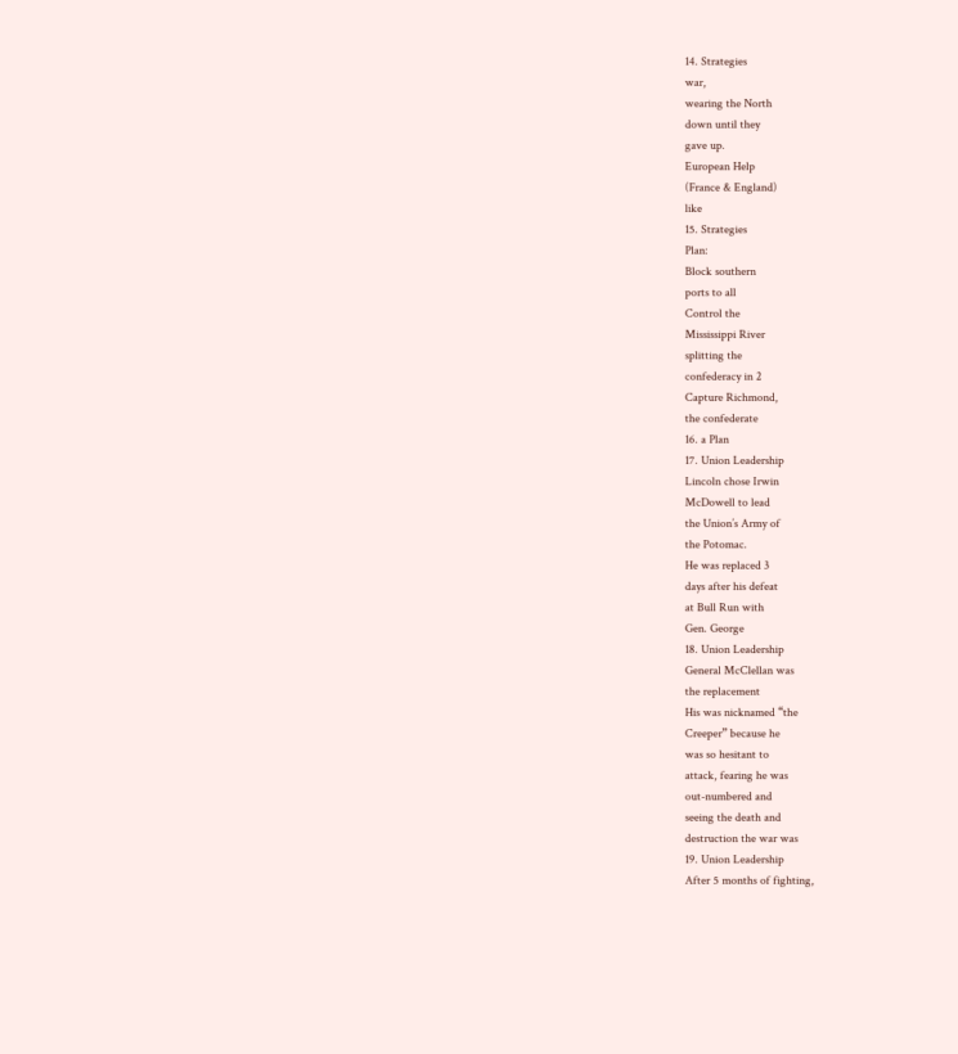14. Strategies
war,
wearing the North
down until they
gave up.
European Help
(France & England)
like
15. Strategies
Plan:
Block southern
ports to all
Control the
Mississippi River
splitting the
confederacy in 2
Capture Richmond,
the confederate
16. a Plan
17. Union Leadership
Lincoln chose Irwin
McDowell to lead
the Union’s Army of
the Potomac.
He was replaced 3
days after his defeat
at Bull Run with
Gen. George
18. Union Leadership
General McClellan was
the replacement
His was nicknamed “the
Creeper” because he
was so hesitant to
attack, fearing he was
out-numbered and
seeing the death and
destruction the war was
19. Union Leadership
After 5 months of fighting,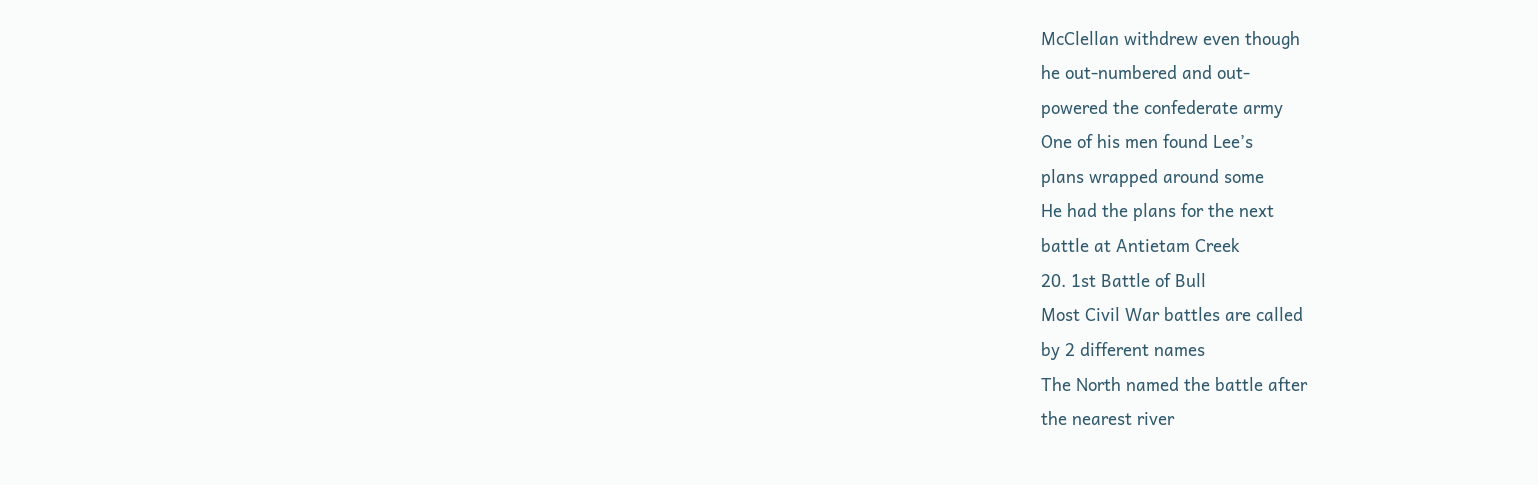McClellan withdrew even though
he out-numbered and out-
powered the confederate army
One of his men found Lee’s
plans wrapped around some
He had the plans for the next
battle at Antietam Creek
20. 1st Battle of Bull
Most Civil War battles are called
by 2 different names
The North named the battle after
the nearest river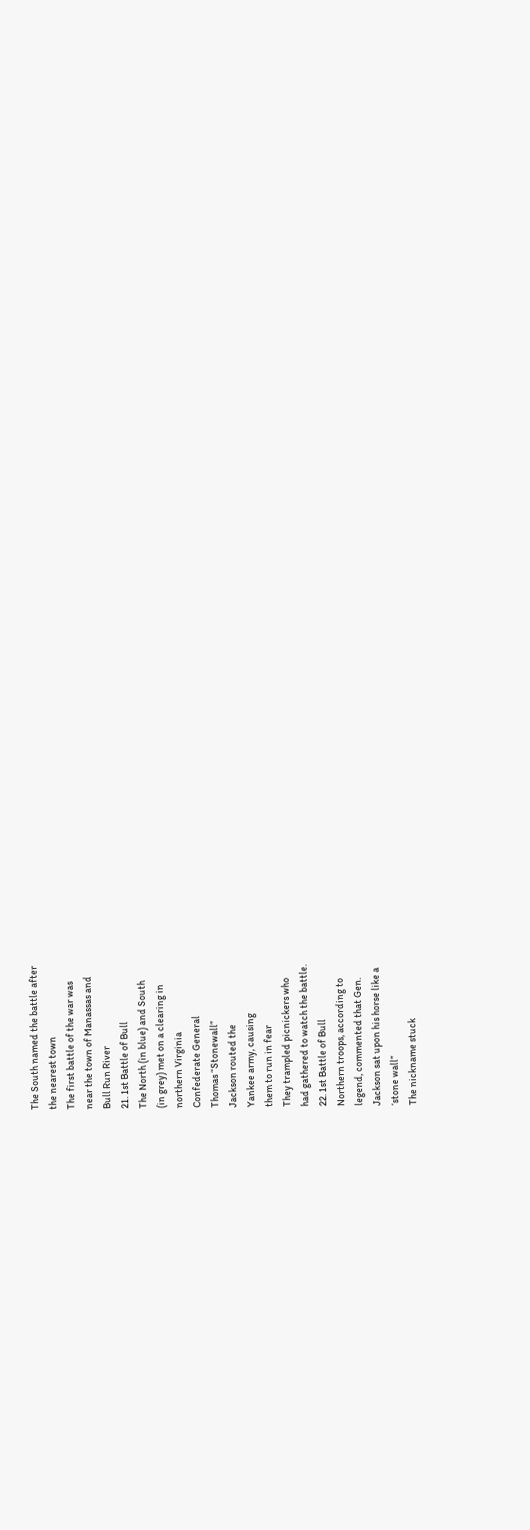The South named the battle after
the nearest town
The first battle of the war was
near the town of Manassas and
Bull Run River
21. 1st Battle of Bull
The North (in blue) and South
(in grey) met on a clearing in
northern Virginia
Confederate General
Thomas “Stonewall”
Jackson routed the
Yankee army, causing
them to run in fear
They trampled picnickers who
had gathered to watch the battle.
22. 1st Battle of Bull
Northern troops, according to
legend, commented that Gen.
Jackson sat upon his horse like a
‘stone wall”
The nickname stuck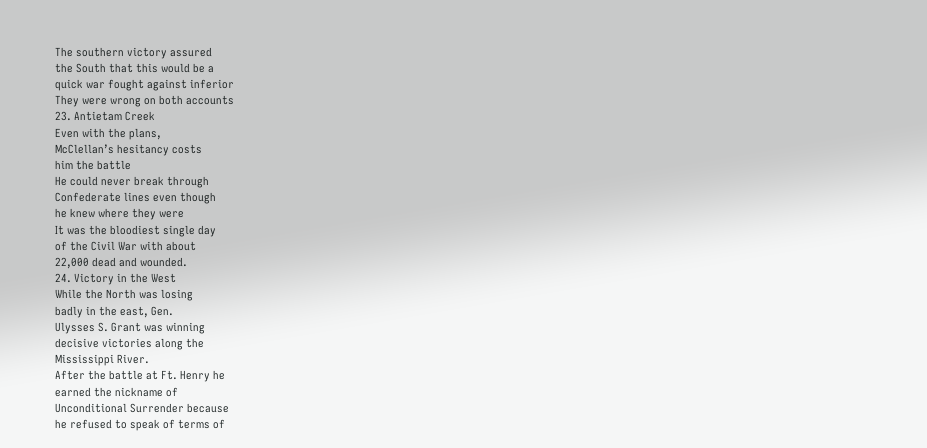The southern victory assured
the South that this would be a
quick war fought against inferior
They were wrong on both accounts
23. Antietam Creek
Even with the plans,
McClellan’s hesitancy costs
him the battle
He could never break through
Confederate lines even though
he knew where they were
It was the bloodiest single day
of the Civil War with about
22,000 dead and wounded.
24. Victory in the West
While the North was losing
badly in the east, Gen.
Ulysses S. Grant was winning
decisive victories along the
Mississippi River.
After the battle at Ft. Henry he
earned the nickname of
Unconditional Surrender because
he refused to speak of terms of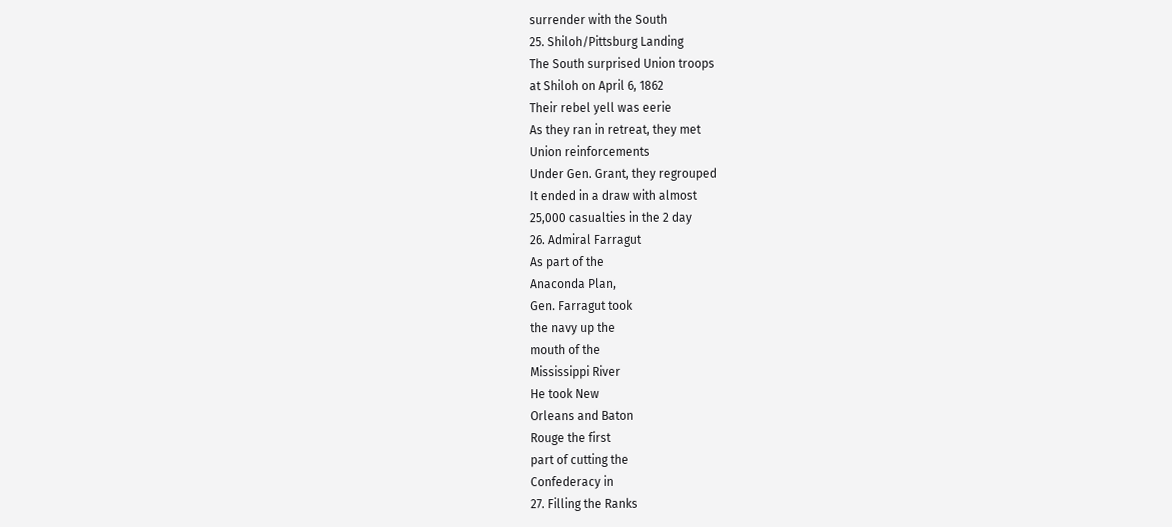surrender with the South
25. Shiloh/Pittsburg Landing
The South surprised Union troops
at Shiloh on April 6, 1862
Their rebel yell was eerie
As they ran in retreat, they met
Union reinforcements
Under Gen. Grant, they regrouped
It ended in a draw with almost
25,000 casualties in the 2 day
26. Admiral Farragut
As part of the
Anaconda Plan,
Gen. Farragut took
the navy up the
mouth of the
Mississippi River
He took New
Orleans and Baton
Rouge the first
part of cutting the
Confederacy in
27. Filling the Ranks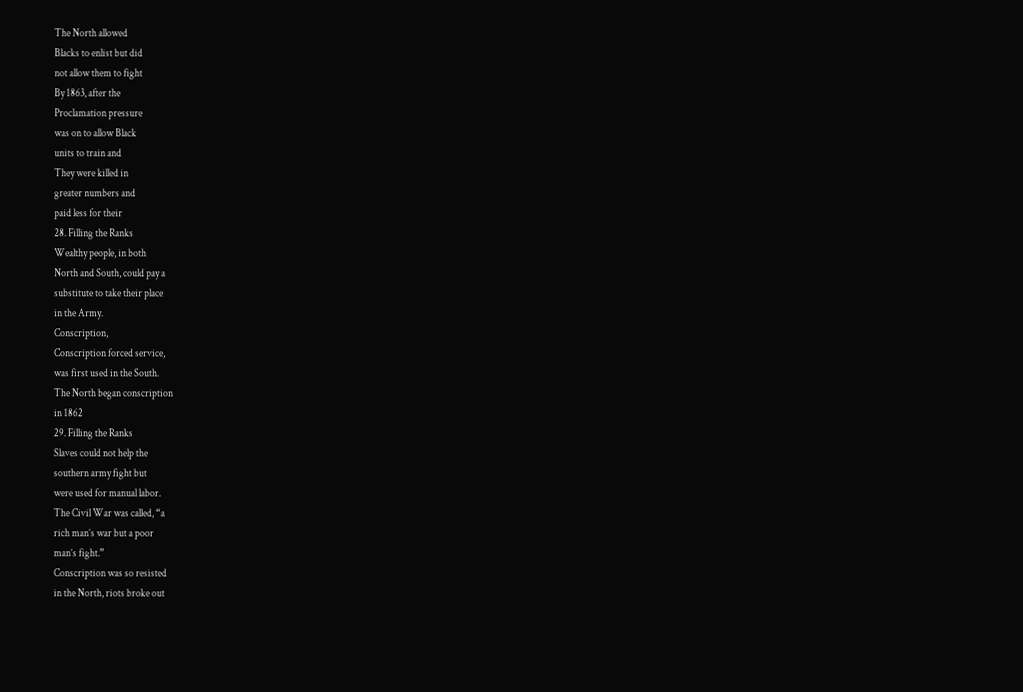The North allowed
Blacks to enlist but did
not allow them to fight
By 1863, after the
Proclamation pressure
was on to allow Black
units to train and
They were killed in
greater numbers and
paid less for their
28. Filling the Ranks
Wealthy people, in both
North and South, could pay a
substitute to take their place
in the Army.
Conscription,
Conscription forced service,
was first used in the South.
The North began conscription
in 1862
29. Filling the Ranks
Slaves could not help the
southern army fight but
were used for manual labor.
The Civil War was called, “a
rich man’s war but a poor
man’s fight.”
Conscription was so resisted
in the North, riots broke out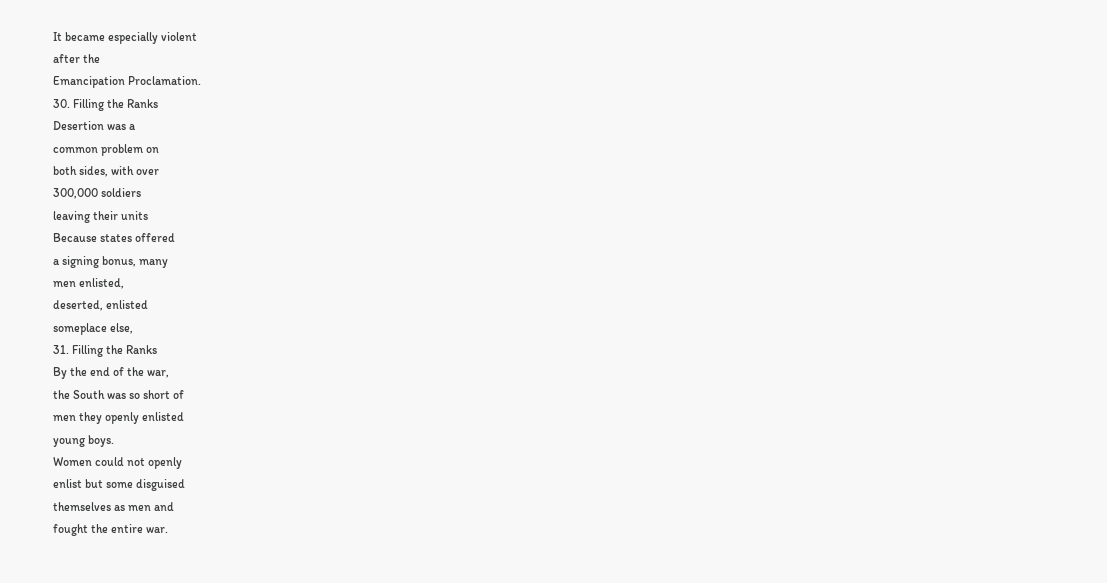It became especially violent
after the
Emancipation Proclamation.
30. Filling the Ranks
Desertion was a
common problem on
both sides, with over
300,000 soldiers
leaving their units
Because states offered
a signing bonus, many
men enlisted,
deserted, enlisted
someplace else,
31. Filling the Ranks
By the end of the war,
the South was so short of
men they openly enlisted
young boys.
Women could not openly
enlist but some disguised
themselves as men and
fought the entire war.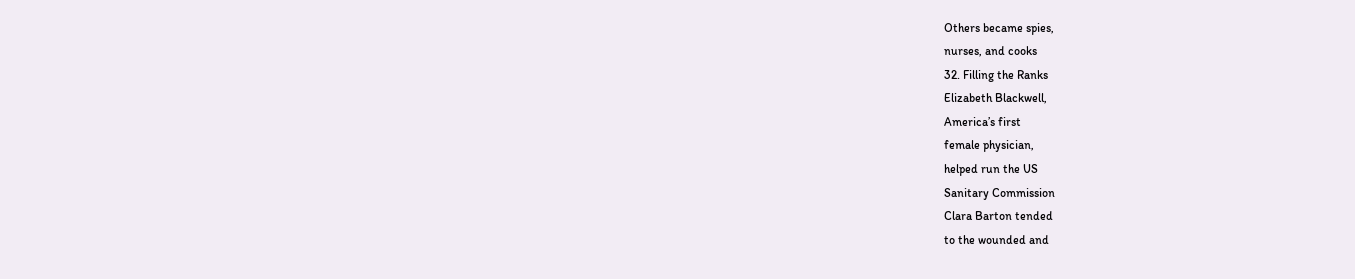Others became spies,
nurses, and cooks
32. Filling the Ranks
Elizabeth Blackwell,
America’s first
female physician,
helped run the US
Sanitary Commission
Clara Barton tended
to the wounded and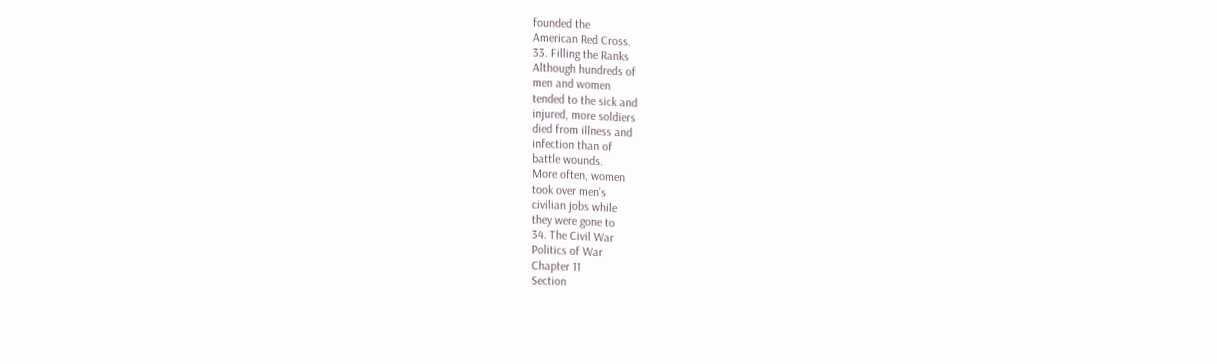founded the
American Red Cross.
33. Filling the Ranks
Although hundreds of
men and women
tended to the sick and
injured, more soldiers
died from illness and
infection than of
battle wounds.
More often, women
took over men’s
civilian jobs while
they were gone to
34. The Civil War
Politics of War
Chapter 11
Section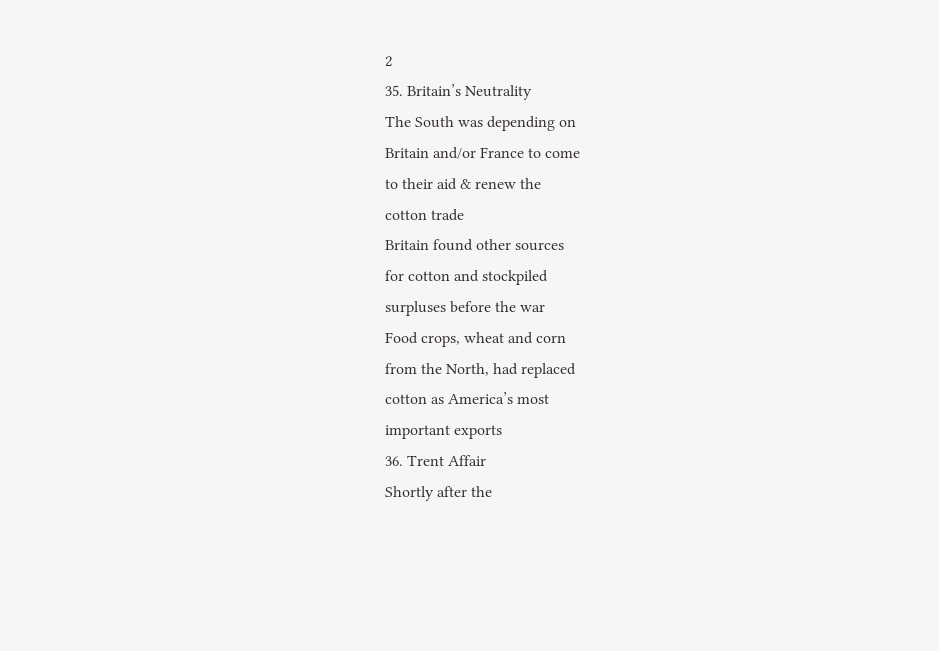2
35. Britain’s Neutrality
The South was depending on
Britain and/or France to come
to their aid & renew the
cotton trade
Britain found other sources
for cotton and stockpiled
surpluses before the war
Food crops, wheat and corn
from the North, had replaced
cotton as America’s most
important exports
36. Trent Affair
Shortly after the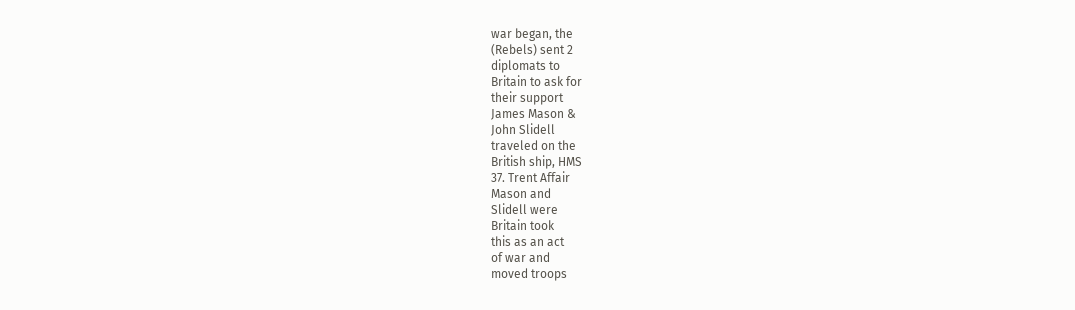war began, the
(Rebels) sent 2
diplomats to
Britain to ask for
their support
James Mason &
John Slidell
traveled on the
British ship, HMS
37. Trent Affair
Mason and
Slidell were
Britain took
this as an act
of war and
moved troops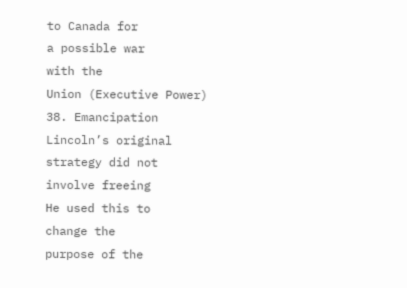to Canada for
a possible war
with the
Union (Executive Power)
38. Emancipation
Lincoln’s original
strategy did not
involve freeing
He used this to
change the
purpose of the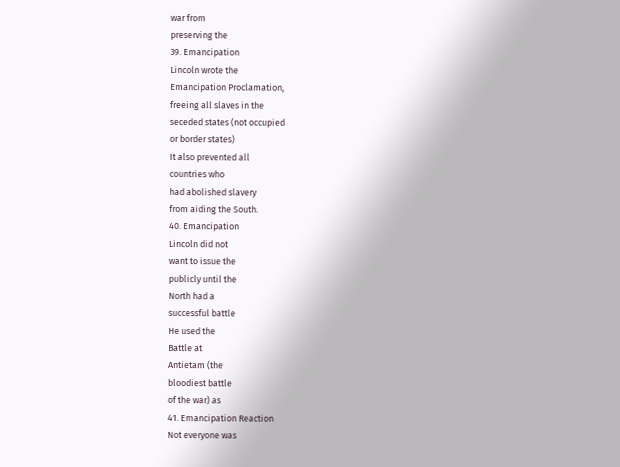war from
preserving the
39. Emancipation
Lincoln wrote the
Emancipation Proclamation,
freeing all slaves in the
seceded states (not occupied
or border states)
It also prevented all
countries who
had abolished slavery
from aiding the South.
40. Emancipation
Lincoln did not
want to issue the
publicly until the
North had a
successful battle
He used the
Battle at
Antietam (the
bloodiest battle
of the war) as
41. Emancipation Reaction
Not everyone was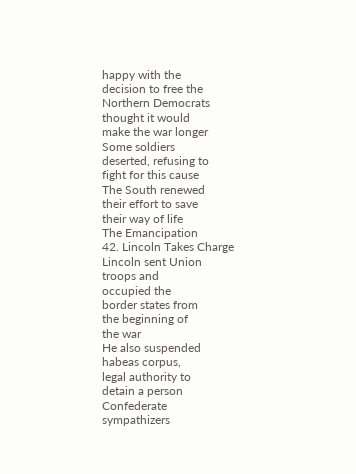happy with the
decision to free the
Northern Democrats
thought it would
make the war longer
Some soldiers
deserted, refusing to
fight for this cause
The South renewed
their effort to save
their way of life
The Emancipation
42. Lincoln Takes Charge
Lincoln sent Union
troops and
occupied the
border states from
the beginning of
the war
He also suspended
habeas corpus,
legal authority to
detain a person
Confederate
sympathizers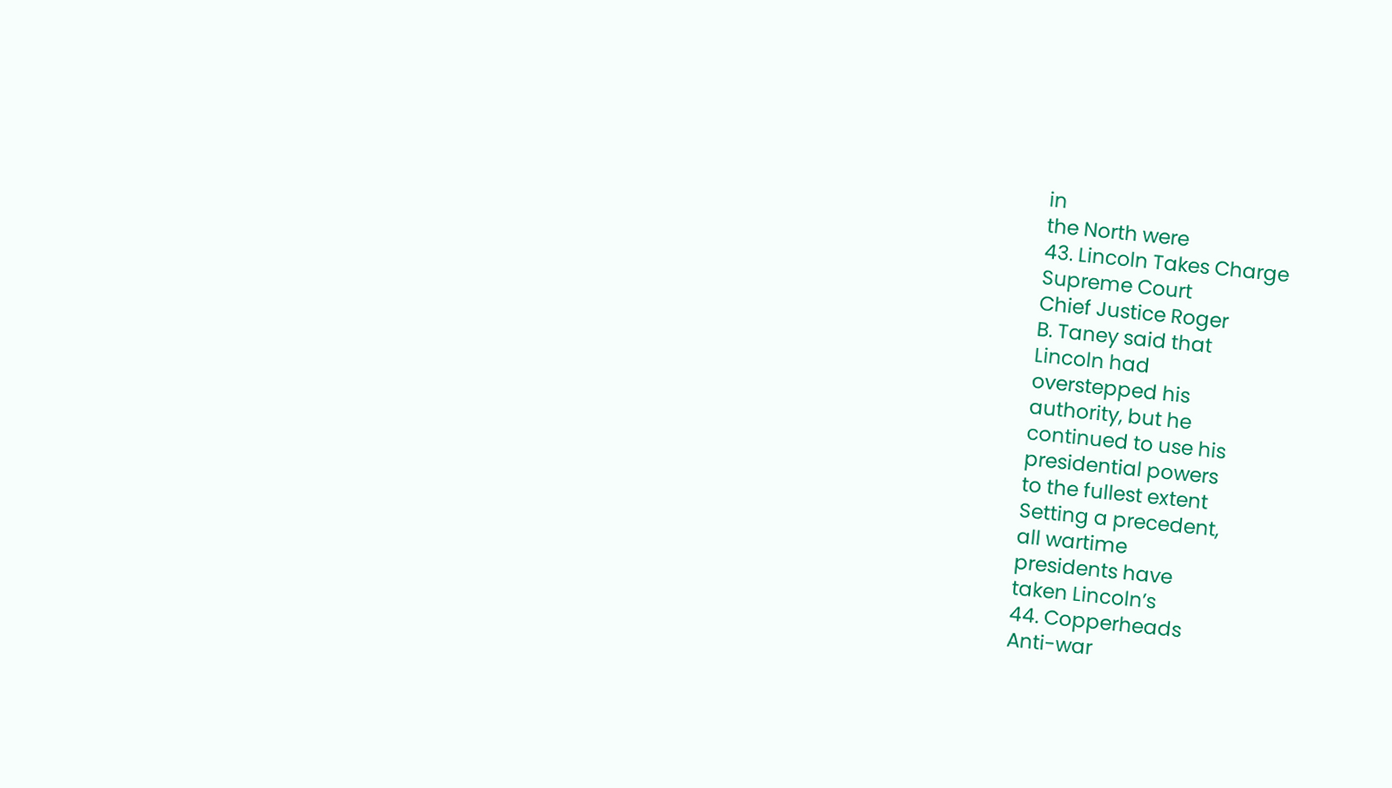in
the North were
43. Lincoln Takes Charge
Supreme Court
Chief Justice Roger
B. Taney said that
Lincoln had
overstepped his
authority, but he
continued to use his
presidential powers
to the fullest extent
Setting a precedent,
all wartime
presidents have
taken Lincoln’s
44. Copperheads
Anti-war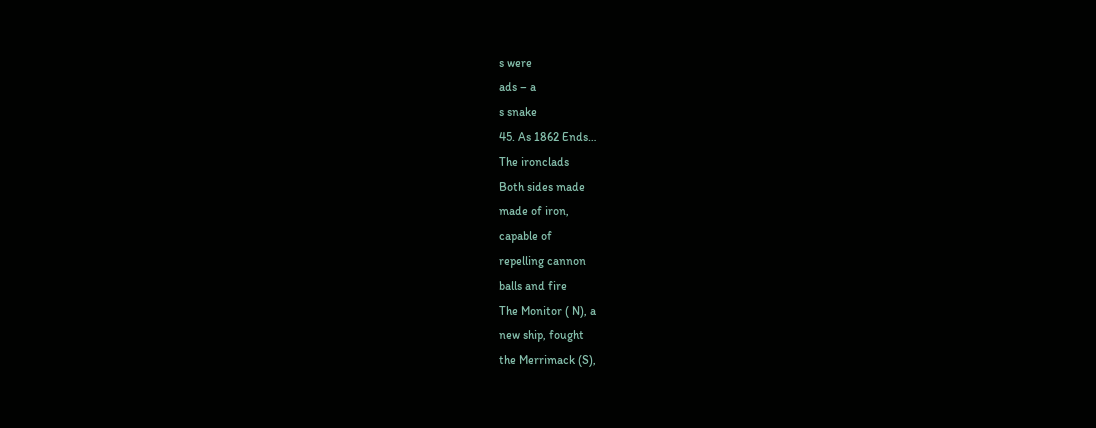s were
ads – a
s snake
45. As 1862 Ends…
The ironclads
Both sides made
made of iron,
capable of
repelling cannon
balls and fire
The Monitor ( N), a
new ship, fought
the Merrimack (S),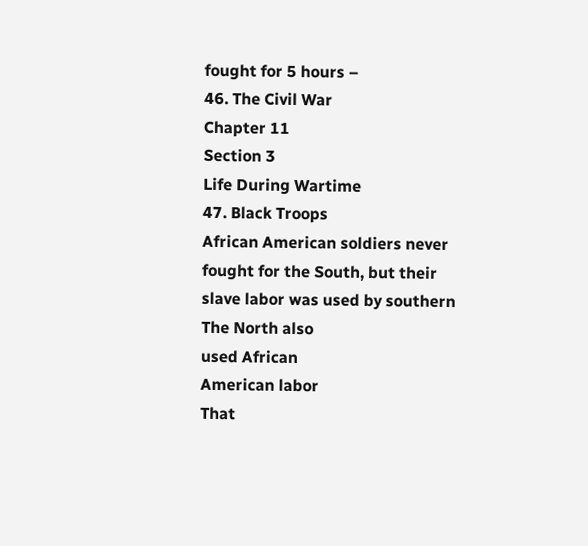fought for 5 hours –
46. The Civil War
Chapter 11
Section 3
Life During Wartime
47. Black Troops
African American soldiers never
fought for the South, but their
slave labor was used by southern
The North also
used African
American labor
That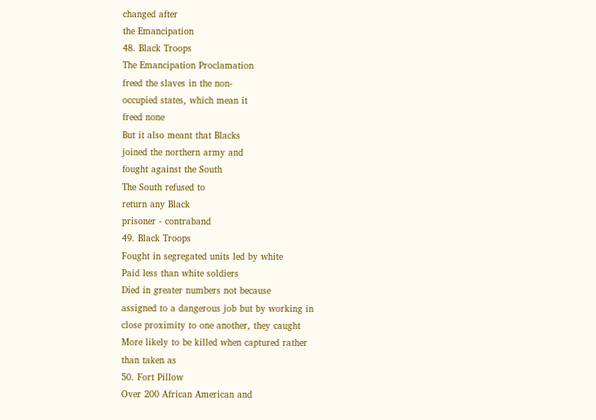changed after
the Emancipation
48. Black Troops
The Emancipation Proclamation
freed the slaves in the non-
occupied states, which mean it
freed none
But it also meant that Blacks
joined the northern army and
fought against the South
The South refused to
return any Black
prisoner - contraband
49. Black Troops
Fought in segregated units led by white
Paid less than white soldiers
Died in greater numbers not because
assigned to a dangerous job but by working in
close proximity to one another, they caught
More likely to be killed when captured rather
than taken as
50. Fort Pillow
Over 200 African American and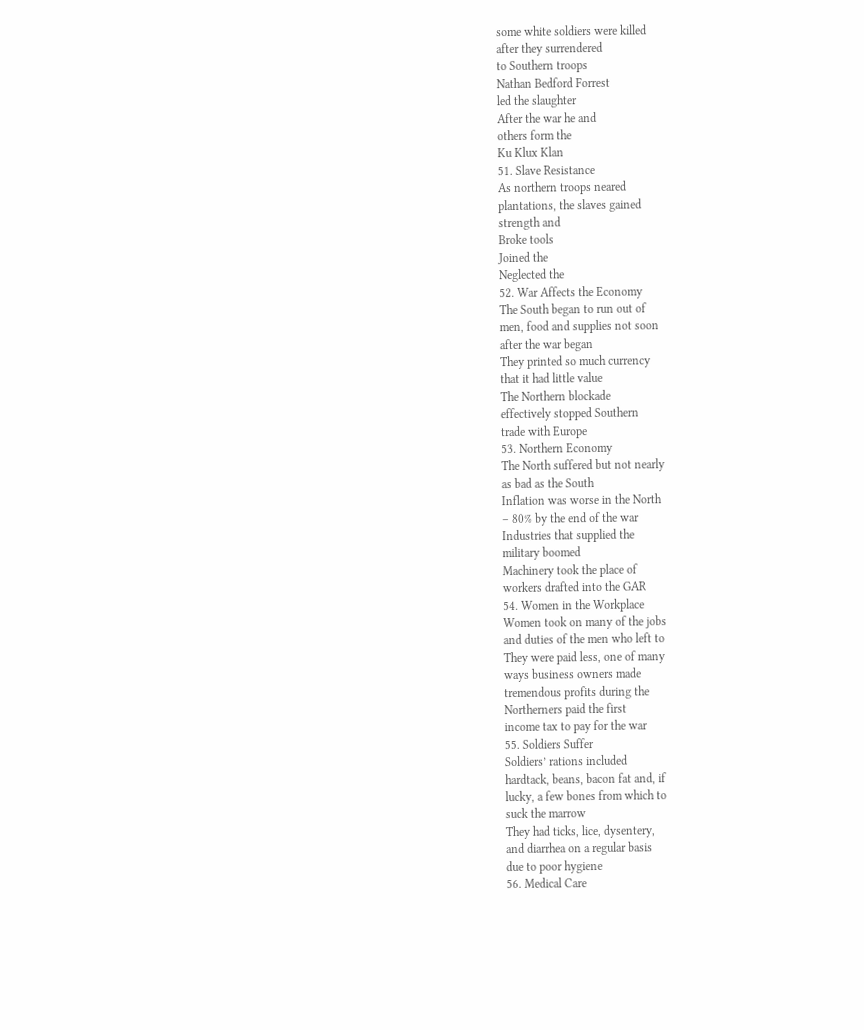some white soldiers were killed
after they surrendered
to Southern troops
Nathan Bedford Forrest
led the slaughter
After the war he and
others form the
Ku Klux Klan
51. Slave Resistance
As northern troops neared
plantations, the slaves gained
strength and
Broke tools
Joined the
Neglected the
52. War Affects the Economy
The South began to run out of
men, food and supplies not soon
after the war began
They printed so much currency
that it had little value
The Northern blockade
effectively stopped Southern
trade with Europe
53. Northern Economy
The North suffered but not nearly
as bad as the South
Inflation was worse in the North
– 80% by the end of the war
Industries that supplied the
military boomed
Machinery took the place of
workers drafted into the GAR
54. Women in the Workplace
Women took on many of the jobs
and duties of the men who left to
They were paid less, one of many
ways business owners made
tremendous profits during the
Northerners paid the first
income tax to pay for the war
55. Soldiers Suffer
Soldiers’ rations included
hardtack, beans, bacon fat and, if
lucky, a few bones from which to
suck the marrow
They had ticks, lice, dysentery,
and diarrhea on a regular basis
due to poor hygiene
56. Medical Care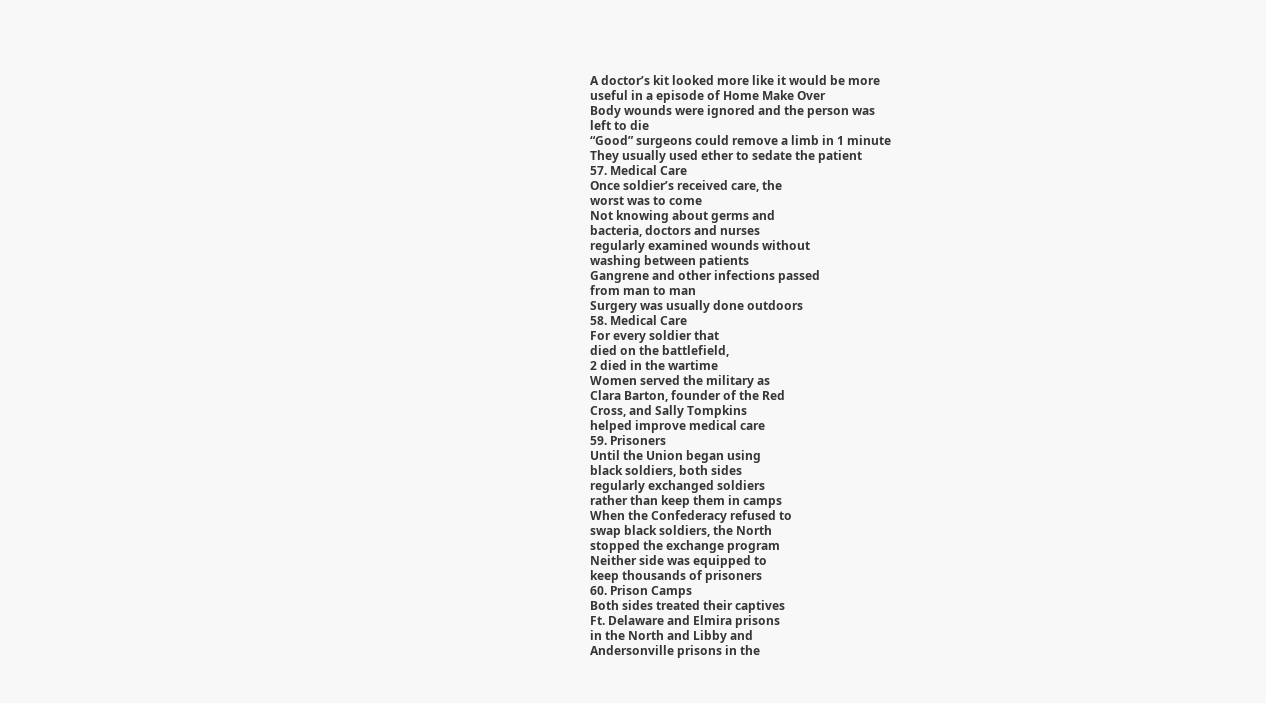A doctor’s kit looked more like it would be more
useful in a episode of Home Make Over
Body wounds were ignored and the person was
left to die
“Good” surgeons could remove a limb in 1 minute
They usually used ether to sedate the patient
57. Medical Care
Once soldier’s received care, the
worst was to come
Not knowing about germs and
bacteria, doctors and nurses
regularly examined wounds without
washing between patients
Gangrene and other infections passed
from man to man
Surgery was usually done outdoors
58. Medical Care
For every soldier that
died on the battlefield,
2 died in the wartime
Women served the military as
Clara Barton, founder of the Red
Cross, and Sally Tompkins
helped improve medical care
59. Prisoners
Until the Union began using
black soldiers, both sides
regularly exchanged soldiers
rather than keep them in camps
When the Confederacy refused to
swap black soldiers, the North
stopped the exchange program
Neither side was equipped to
keep thousands of prisoners
60. Prison Camps
Both sides treated their captives
Ft. Delaware and Elmira prisons
in the North and Libby and
Andersonville prisons in the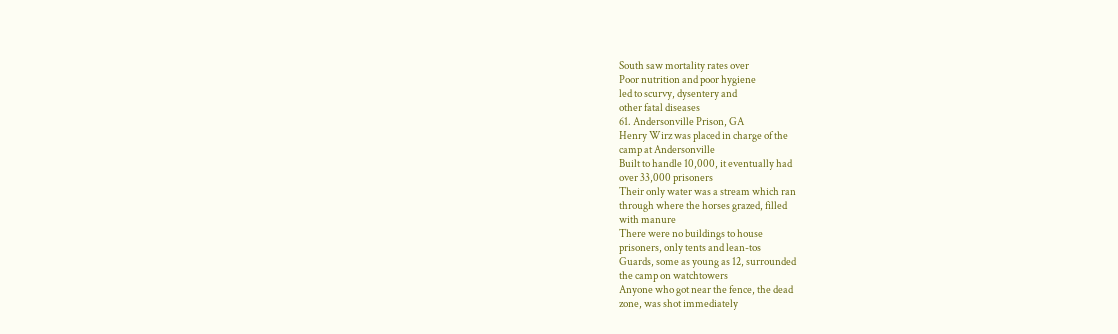South saw mortality rates over
Poor nutrition and poor hygiene
led to scurvy, dysentery and
other fatal diseases
61. Andersonville Prison, GA
Henry Wirz was placed in charge of the
camp at Andersonville
Built to handle 10,000, it eventually had
over 33,000 prisoners
Their only water was a stream which ran
through where the horses grazed, filled
with manure
There were no buildings to house
prisoners, only tents and lean-tos
Guards, some as young as 12, surrounded
the camp on watchtowers
Anyone who got near the fence, the dead
zone, was shot immediately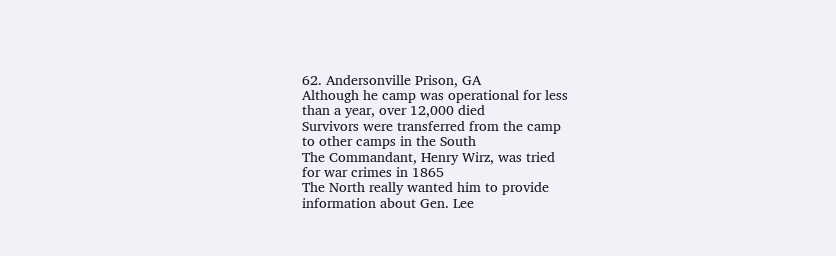62. Andersonville Prison, GA
Although he camp was operational for less
than a year, over 12,000 died
Survivors were transferred from the camp
to other camps in the South
The Commandant, Henry Wirz, was tried
for war crimes in 1865
The North really wanted him to provide
information about Gen. Lee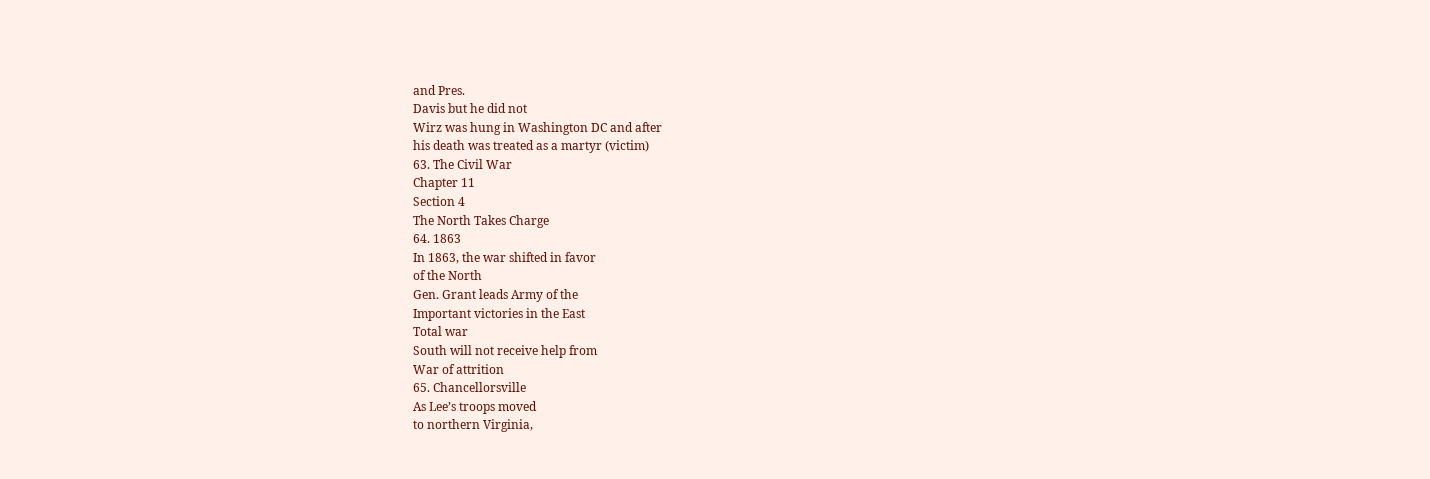and Pres.
Davis but he did not
Wirz was hung in Washington DC and after
his death was treated as a martyr (victim)
63. The Civil War
Chapter 11
Section 4
The North Takes Charge
64. 1863
In 1863, the war shifted in favor
of the North
Gen. Grant leads Army of the
Important victories in the East
Total war
South will not receive help from
War of attrition
65. Chancellorsville
As Lee’s troops moved
to northern Virginia,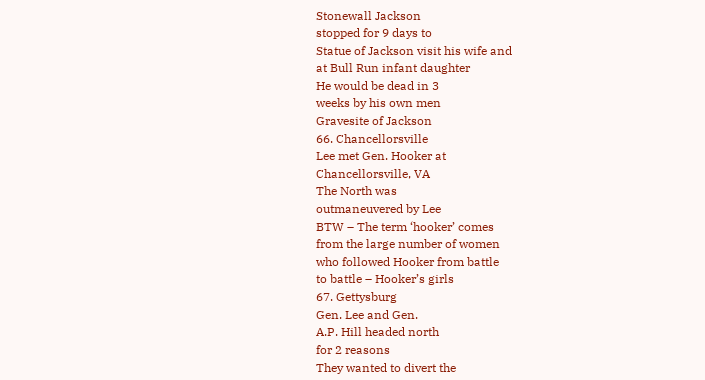Stonewall Jackson
stopped for 9 days to
Statue of Jackson visit his wife and
at Bull Run infant daughter
He would be dead in 3
weeks by his own men
Gravesite of Jackson
66. Chancellorsville
Lee met Gen. Hooker at
Chancellorsville, VA
The North was
outmaneuvered by Lee
BTW – The term ‘hooker’ comes
from the large number of women
who followed Hooker from battle
to battle – Hooker’s girls
67. Gettysburg
Gen. Lee and Gen.
A.P. Hill headed north
for 2 reasons
They wanted to divert the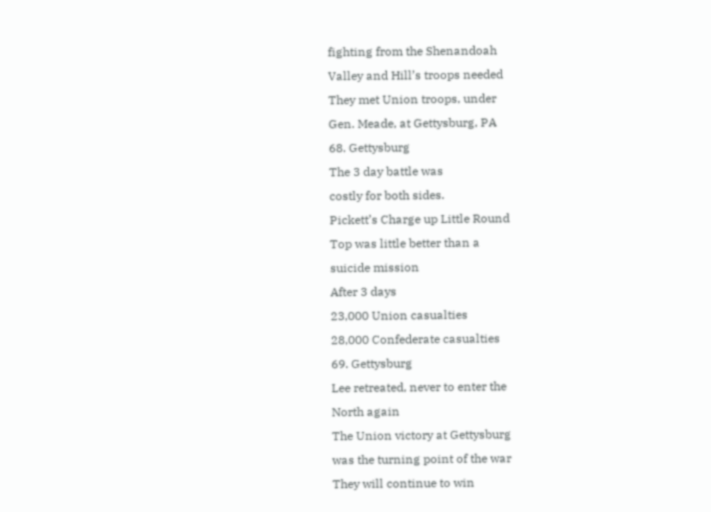fighting from the Shenandoah
Valley and Hill’s troops needed
They met Union troops, under
Gen. Meade, at Gettysburg, PA
68. Gettysburg
The 3 day battle was
costly for both sides.
Pickett’s Charge up Little Round
Top was little better than a
suicide mission
After 3 days
23,000 Union casualties
28,000 Confederate casualties
69. Gettysburg
Lee retreated, never to enter the
North again
The Union victory at Gettysburg
was the turning point of the war
They will continue to win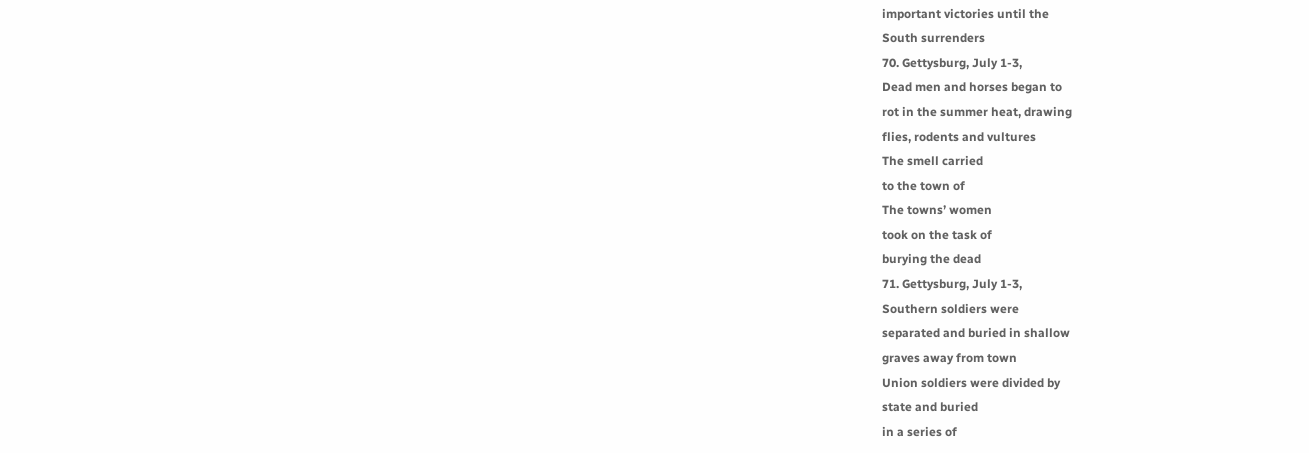important victories until the
South surrenders
70. Gettysburg, July 1-3,
Dead men and horses began to
rot in the summer heat, drawing
flies, rodents and vultures
The smell carried
to the town of
The towns’ women
took on the task of
burying the dead
71. Gettysburg, July 1-3,
Southern soldiers were
separated and buried in shallow
graves away from town
Union soldiers were divided by
state and buried
in a series of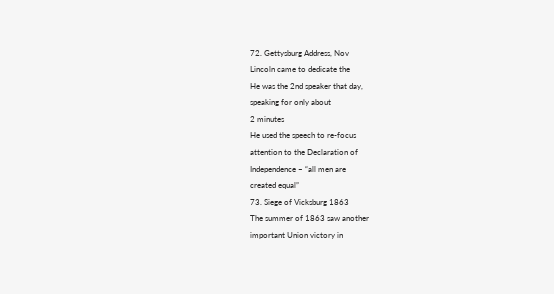72. Gettysburg Address, Nov
Lincoln came to dedicate the
He was the 2nd speaker that day,
speaking for only about
2 minutes
He used the speech to re-focus
attention to the Declaration of
Independence – “all men are
created equal”
73. Siege of Vicksburg 1863
The summer of 1863 saw another
important Union victory in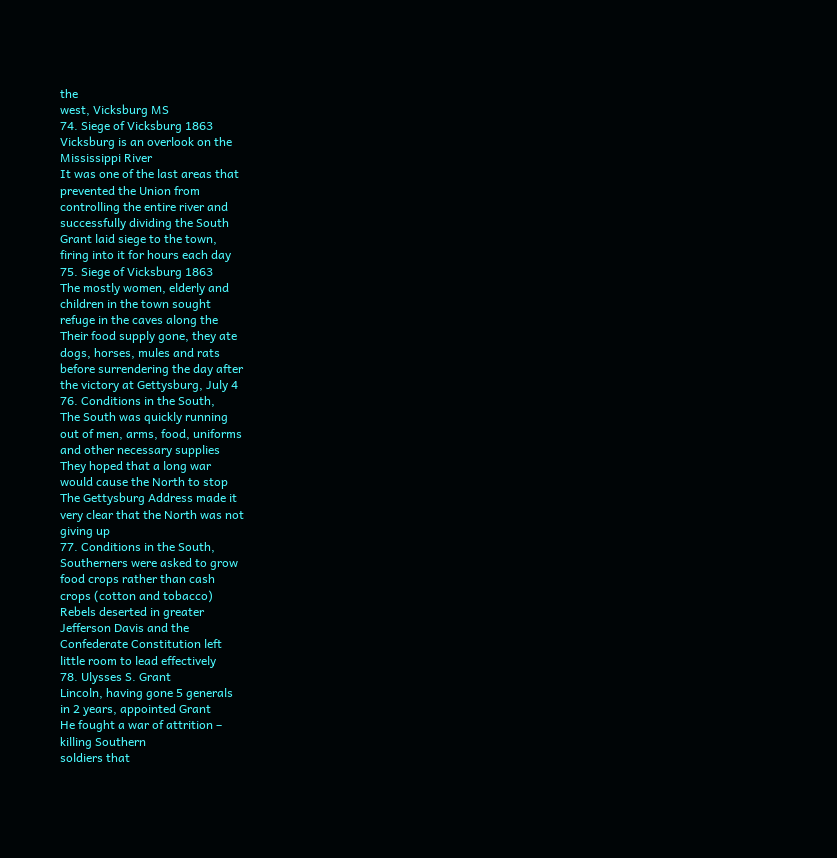the
west, Vicksburg MS
74. Siege of Vicksburg 1863
Vicksburg is an overlook on the
Mississippi River
It was one of the last areas that
prevented the Union from
controlling the entire river and
successfully dividing the South
Grant laid siege to the town,
firing into it for hours each day
75. Siege of Vicksburg 1863
The mostly women, elderly and
children in the town sought
refuge in the caves along the
Their food supply gone, they ate
dogs, horses, mules and rats
before surrendering the day after
the victory at Gettysburg, July 4
76. Conditions in the South,
The South was quickly running
out of men, arms, food, uniforms
and other necessary supplies
They hoped that a long war
would cause the North to stop
The Gettysburg Address made it
very clear that the North was not
giving up
77. Conditions in the South,
Southerners were asked to grow
food crops rather than cash
crops (cotton and tobacco)
Rebels deserted in greater
Jefferson Davis and the
Confederate Constitution left
little room to lead effectively
78. Ulysses S. Grant
Lincoln, having gone 5 generals
in 2 years, appointed Grant
He fought a war of attrition –
killing Southern
soldiers that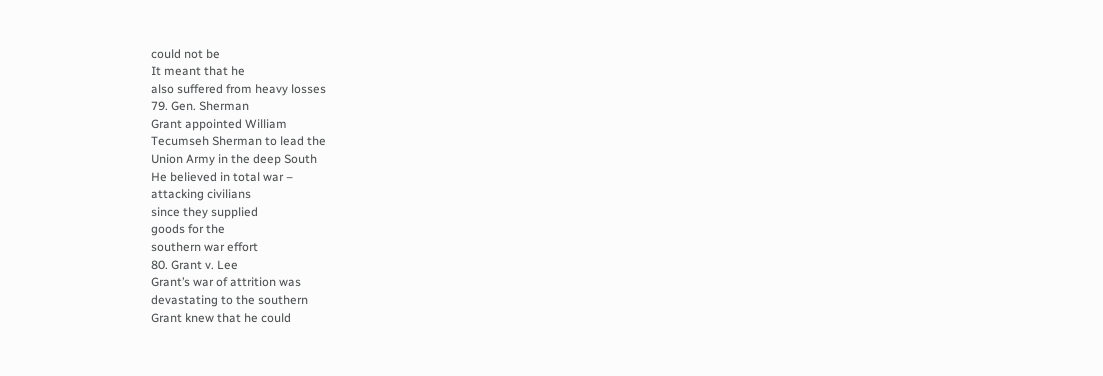could not be
It meant that he
also suffered from heavy losses
79. Gen. Sherman
Grant appointed William
Tecumseh Sherman to lead the
Union Army in the deep South
He believed in total war –
attacking civilians
since they supplied
goods for the
southern war effort
80. Grant v. Lee
Grant’s war of attrition was
devastating to the southern
Grant knew that he could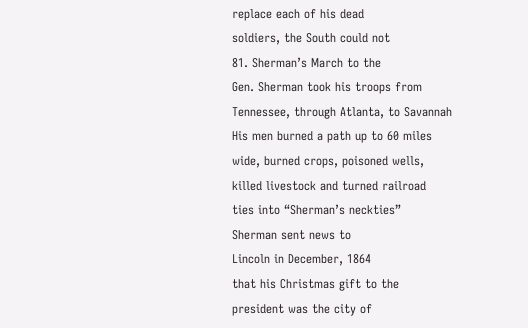replace each of his dead
soldiers, the South could not
81. Sherman’s March to the
Gen. Sherman took his troops from
Tennessee, through Atlanta, to Savannah
His men burned a path up to 60 miles
wide, burned crops, poisoned wells,
killed livestock and turned railroad
ties into “Sherman’s neckties”
Sherman sent news to
Lincoln in December, 1864
that his Christmas gift to the
president was the city of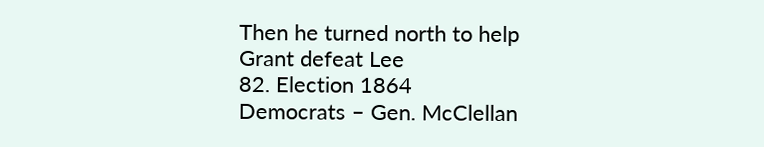Then he turned north to help
Grant defeat Lee
82. Election 1864
Democrats – Gen. McClellan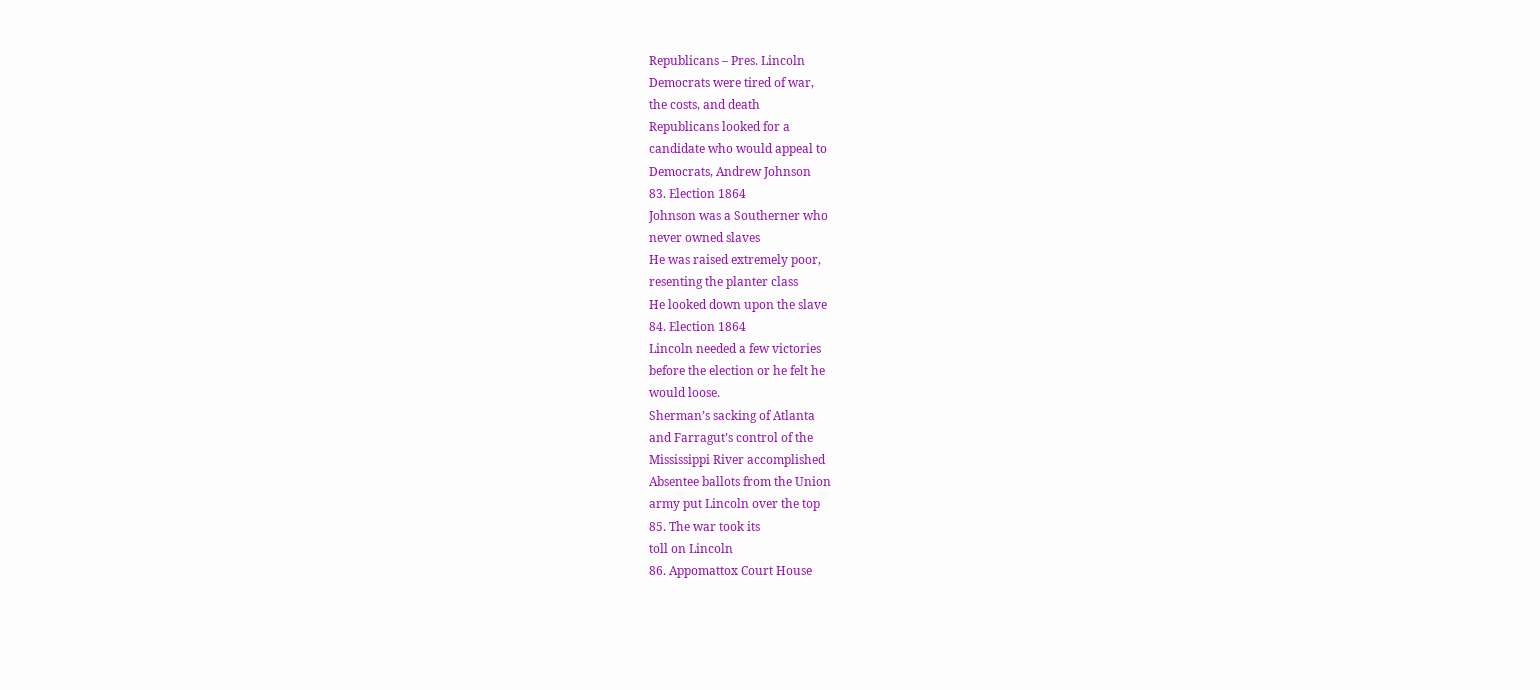Republicans – Pres. Lincoln
Democrats were tired of war,
the costs, and death
Republicans looked for a
candidate who would appeal to
Democrats, Andrew Johnson
83. Election 1864
Johnson was a Southerner who
never owned slaves
He was raised extremely poor,
resenting the planter class
He looked down upon the slave
84. Election 1864
Lincoln needed a few victories
before the election or he felt he
would loose.
Sherman’s sacking of Atlanta
and Farragut’s control of the
Mississippi River accomplished
Absentee ballots from the Union
army put Lincoln over the top
85. The war took its
toll on Lincoln
86. Appomattox Court House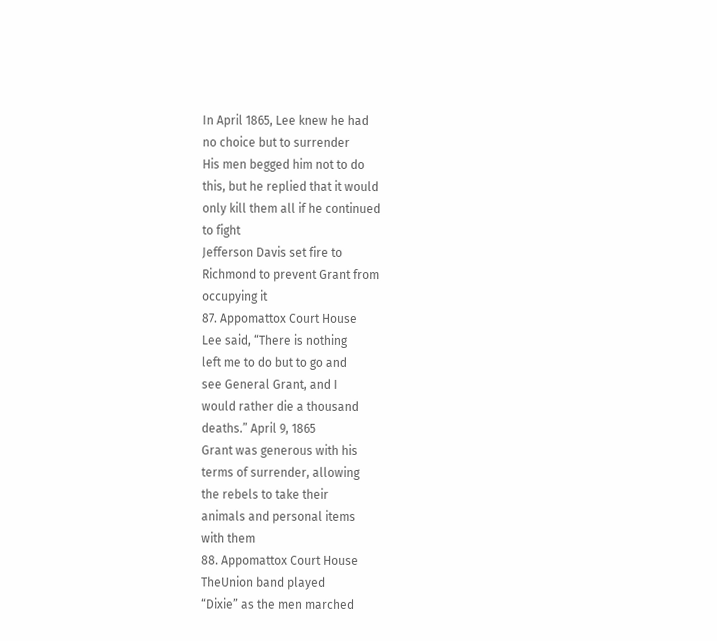In April 1865, Lee knew he had
no choice but to surrender
His men begged him not to do
this, but he replied that it would
only kill them all if he continued
to fight
Jefferson Davis set fire to
Richmond to prevent Grant from
occupying it
87. Appomattox Court House
Lee said, “There is nothing
left me to do but to go and
see General Grant, and I
would rather die a thousand
deaths.” April 9, 1865
Grant was generous with his
terms of surrender, allowing
the rebels to take their
animals and personal items
with them
88. Appomattox Court House
TheUnion band played
“Dixie” as the men marched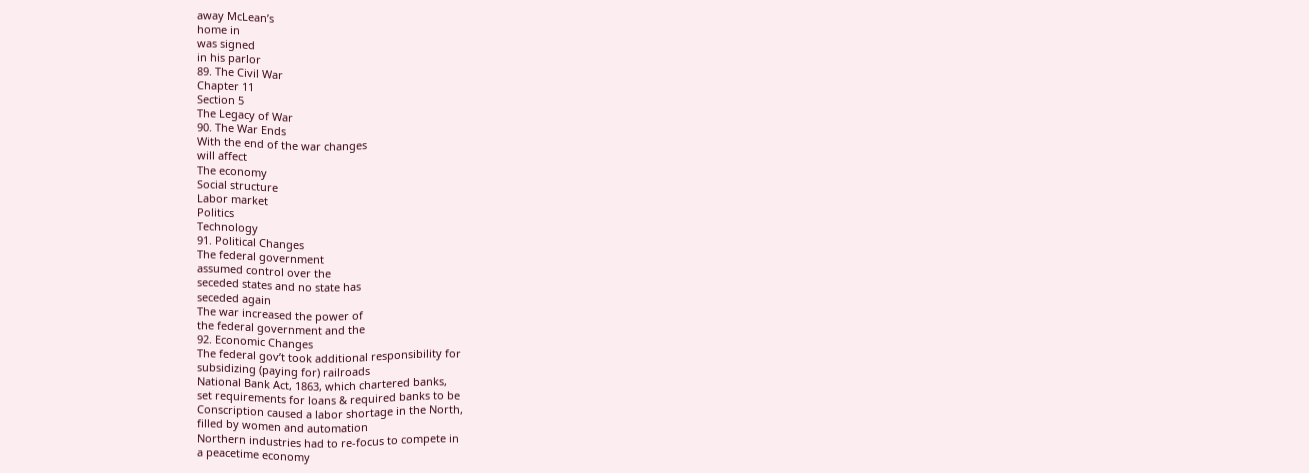away McLean’s
home in
was signed
in his parlor
89. The Civil War
Chapter 11
Section 5
The Legacy of War
90. The War Ends
With the end of the war changes
will affect
The economy
Social structure
Labor market
Politics
Technology
91. Political Changes
The federal government
assumed control over the
seceded states and no state has
seceded again
The war increased the power of
the federal government and the
92. Economic Changes
The federal gov’t took additional responsibility for
subsidizing (paying for) railroads
National Bank Act, 1863, which chartered banks,
set requirements for loans & required banks to be
Conscription caused a labor shortage in the North,
filled by women and automation
Northern industries had to re-focus to compete in
a peacetime economy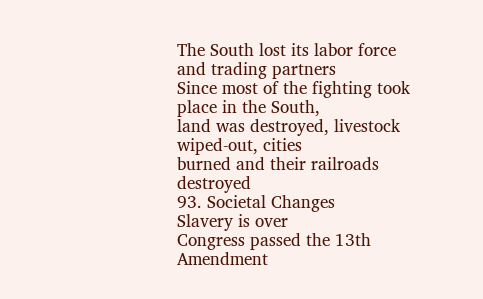The South lost its labor force and trading partners
Since most of the fighting took place in the South,
land was destroyed, livestock wiped-out, cities
burned and their railroads destroyed
93. Societal Changes
Slavery is over
Congress passed the 13th Amendment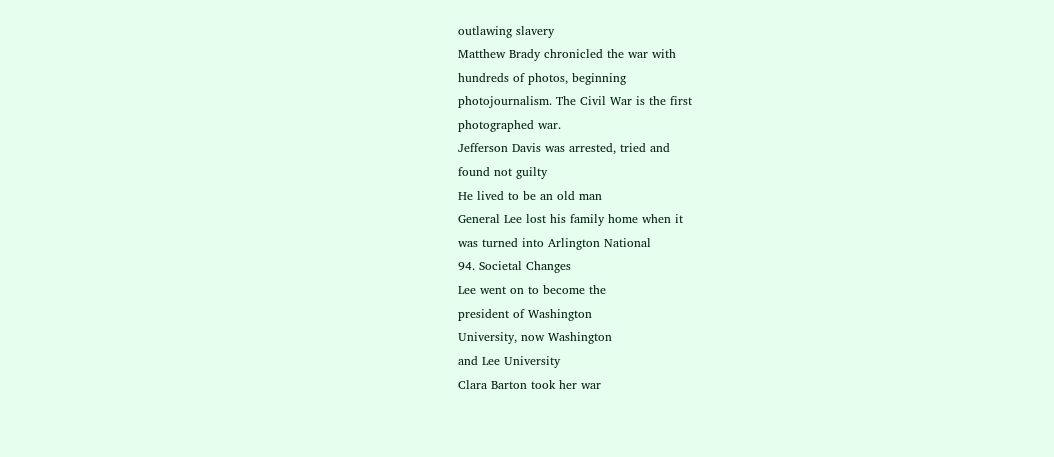outlawing slavery
Matthew Brady chronicled the war with
hundreds of photos, beginning
photojournalism. The Civil War is the first
photographed war.
Jefferson Davis was arrested, tried and
found not guilty
He lived to be an old man
General Lee lost his family home when it
was turned into Arlington National
94. Societal Changes
Lee went on to become the
president of Washington
University, now Washington
and Lee University
Clara Barton took her war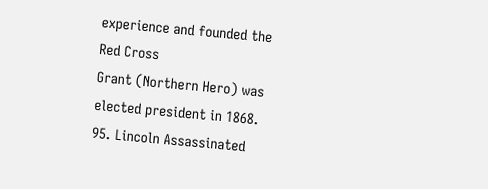experience and founded the
Red Cross
Grant (Northern Hero) was
elected president in 1868.
95. Lincoln Assassinated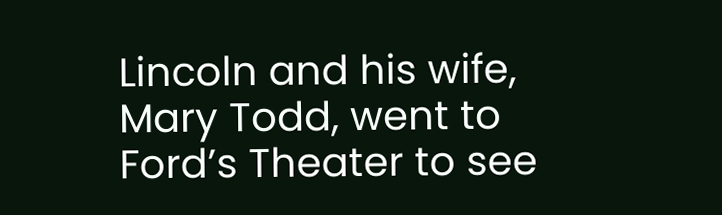Lincoln and his wife,
Mary Todd, went to
Ford’s Theater to see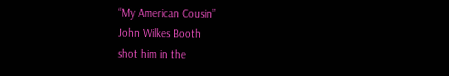“My American Cousin”
John Wilkes Booth
shot him in the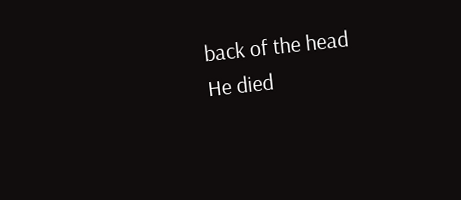back of the head
He died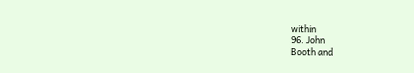within
96. John
Booth and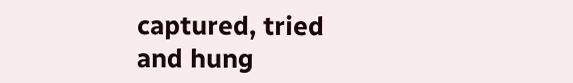captured, tried
and hung